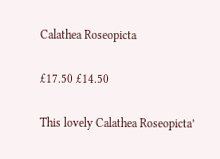Calathea Roseopicta

£17.50 £14.50

This lovely Calathea Roseopicta’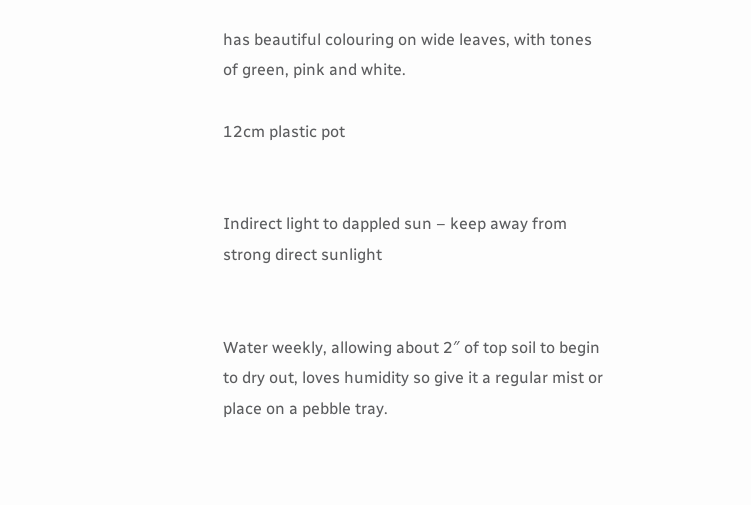has beautiful colouring on wide leaves, with tones of green, pink and white.

12cm plastic pot


Indirect light to dappled sun – keep away from strong direct sunlight


Water weekly, allowing about 2″ of top soil to begin to dry out, loves humidity so give it a regular mist or place on a pebble tray.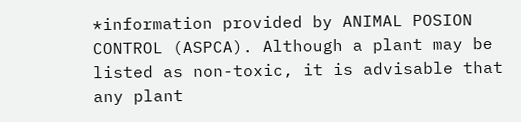*information provided by ANIMAL POSION CONTROL (ASPCA). Although a plant may be listed as non-toxic, it is advisable that any plant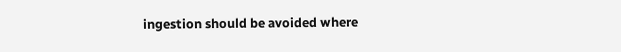ingestion should be avoided where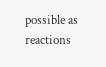possible as reactions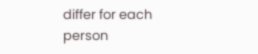differ for each person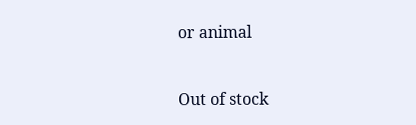or animal


Out of stock